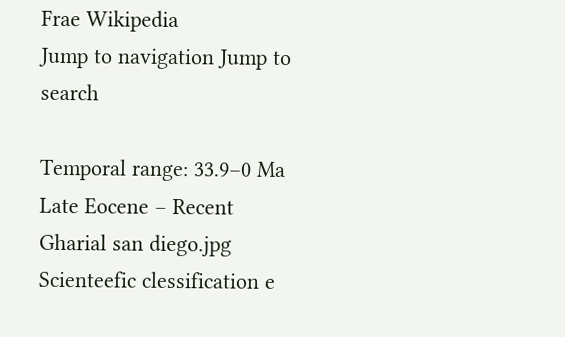Frae Wikipedia
Jump to navigation Jump to search

Temporal range: 33.9–0 Ma
Late Eocene – Recent
Gharial san diego.jpg
Scienteefic clessification e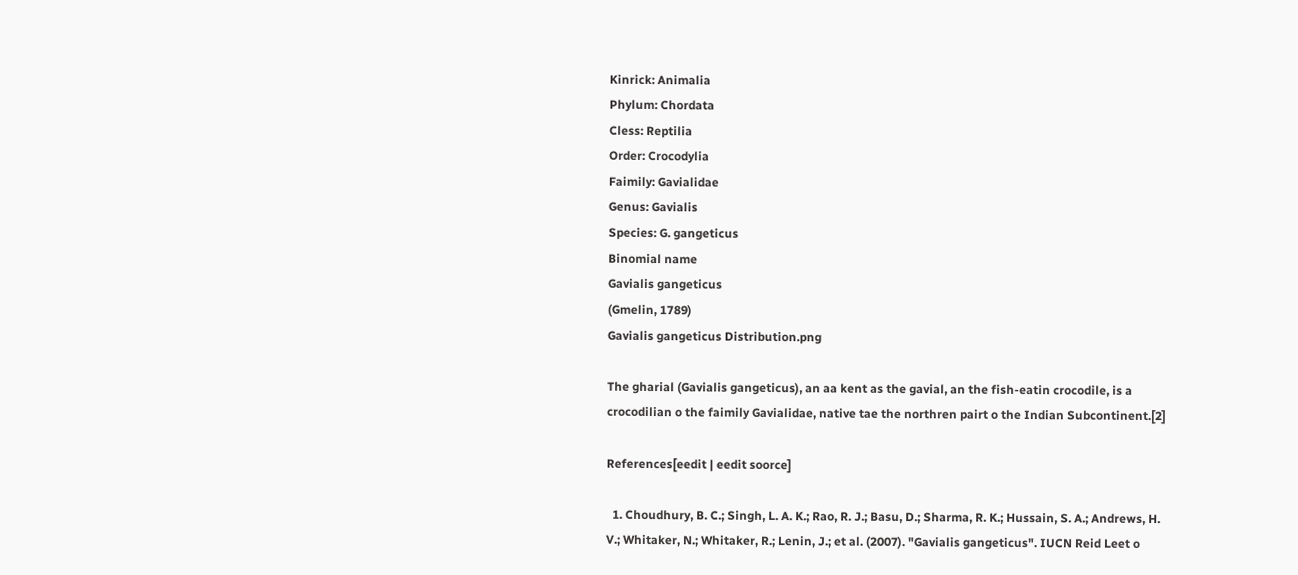Kinrick: Animalia
Phylum: Chordata
Cless: Reptilia
Order: Crocodylia
Faimily: Gavialidae
Genus: Gavialis
Species: G. gangeticus
Binomial name
Gavialis gangeticus
(Gmelin, 1789)
Gavialis gangeticus Distribution.png

The gharial (Gavialis gangeticus), an aa kent as the gavial, an the fish-eatin crocodile, is a crocodilian o the faimily Gavialidae, native tae the northren pairt o the Indian Subcontinent.[2]

References[eedit | eedit soorce]

  1. Choudhury, B. C.; Singh, L. A. K.; Rao, R. J.; Basu, D.; Sharma, R. K.; Hussain, S. A.; Andrews, H. V.; Whitaker, N.; Whitaker, R.; Lenin, J.; et al. (2007). "Gavialis gangeticus". IUCN Reid Leet o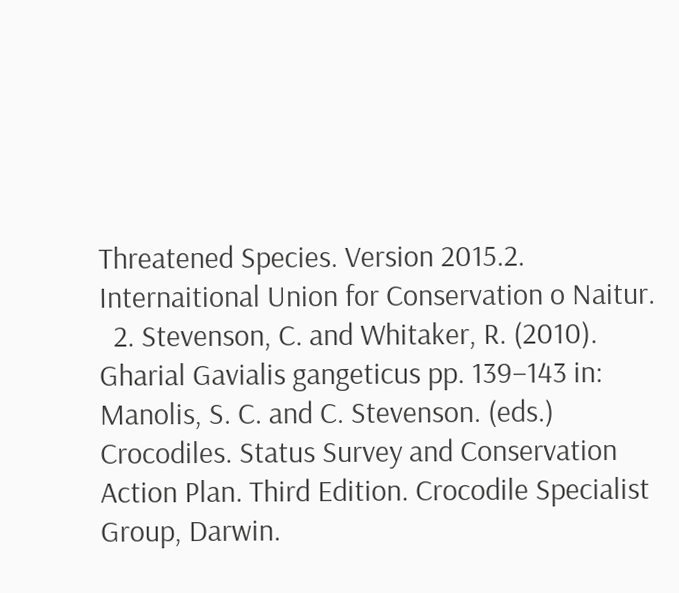Threatened Species. Version 2015.2. Internaitional Union for Conservation o Naitur.
  2. Stevenson, C. and Whitaker, R. (2010). Gharial Gavialis gangeticus pp. 139–143 in: Manolis, S. C. and C. Stevenson. (eds.) Crocodiles. Status Survey and Conservation Action Plan. Third Edition. Crocodile Specialist Group, Darwin.